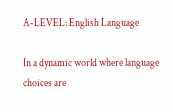A-LEVEL: English Language

In a dynamic world where language choices are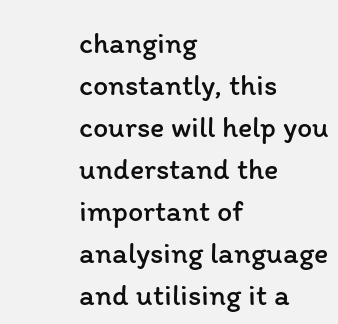changing constantly, this course will help you understand the important of analysing language and utilising it a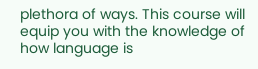plethora of ways. This course will equip you with the knowledge of how language is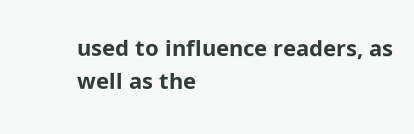used to influence readers, as well as the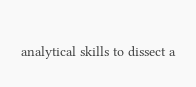analytical skills to dissect a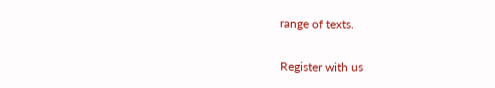range of texts.

Register with us